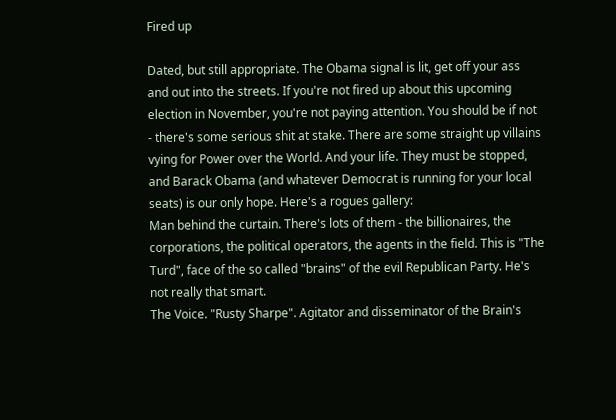Fired up

Dated, but still appropriate. The Obama signal is lit, get off your ass and out into the streets. If you're not fired up about this upcoming election in November, you're not paying attention. You should be if not - there's some serious shit at stake. There are some straight up villains vying for Power over the World. And your life. They must be stopped, and Barack Obama (and whatever Democrat is running for your local seats) is our only hope. Here's a rogues gallery:
Man behind the curtain. There's lots of them - the billionaires, the corporations, the political operators, the agents in the field. This is "The Turd", face of the so called "brains" of the evil Republican Party. He's not really that smart.
The Voice. "Rusty Sharpe". Agitator and disseminator of the Brain's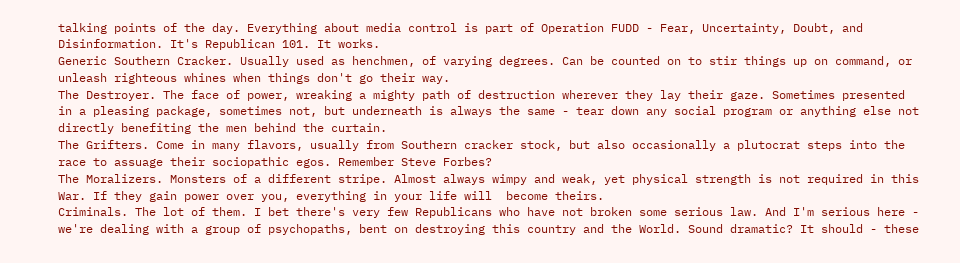talking points of the day. Everything about media control is part of Operation FUDD - Fear, Uncertainty, Doubt, and Disinformation. It's Republican 101. It works.
Generic Southern Cracker. Usually used as henchmen, of varying degrees. Can be counted on to stir things up on command, or unleash righteous whines when things don't go their way.
The Destroyer. The face of power, wreaking a mighty path of destruction wherever they lay their gaze. Sometimes presented in a pleasing package, sometimes not, but underneath is always the same - tear down any social program or anything else not directly benefiting the men behind the curtain.
The Grifters. Come in many flavors, usually from Southern cracker stock, but also occasionally a plutocrat steps into the race to assuage their sociopathic egos. Remember Steve Forbes?
The Moralizers. Monsters of a different stripe. Almost always wimpy and weak, yet physical strength is not required in this War. If they gain power over you, everything in your life will  become theirs.
Criminals. The lot of them. I bet there's very few Republicans who have not broken some serious law. And I'm serious here - we're dealing with a group of psychopaths, bent on destroying this country and the World. Sound dramatic? It should - these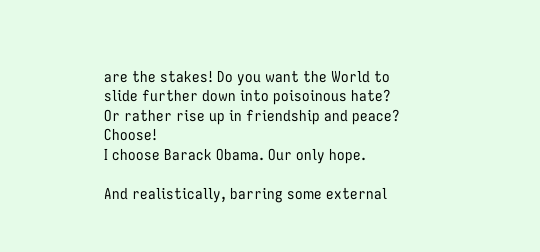are the stakes! Do you want the World to slide further down into poisoinous hate? Or rather rise up in friendship and peace? Choose!
I choose Barack Obama. Our only hope.

And realistically, barring some external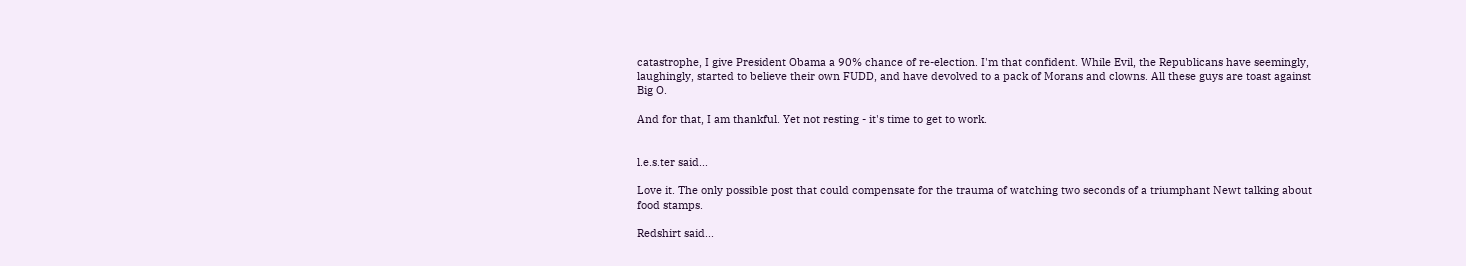catastrophe, I give President Obama a 90% chance of re-election. I'm that confident. While Evil, the Republicans have seemingly, laughingly, started to believe their own FUDD, and have devolved to a pack of Morans and clowns. All these guys are toast against Big O.

And for that, I am thankful. Yet not resting - it's time to get to work.


l.e.s.ter said...

Love it. The only possible post that could compensate for the trauma of watching two seconds of a triumphant Newt talking about food stamps.

Redshirt said...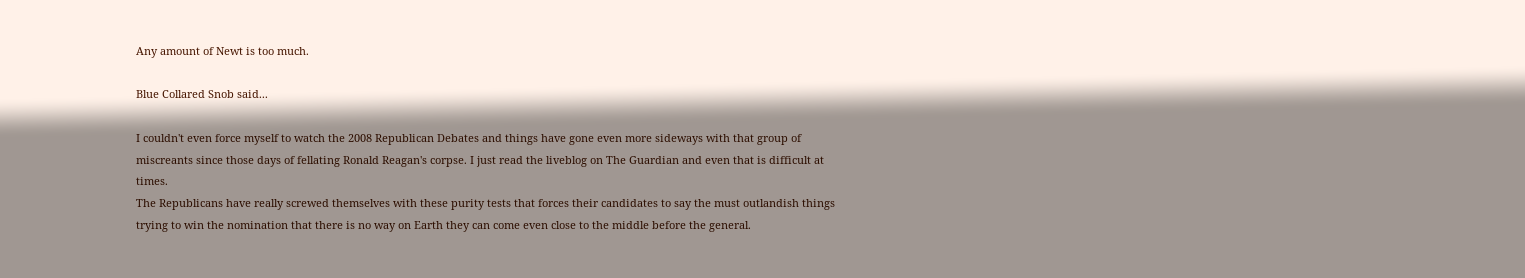Any amount of Newt is too much.

Blue Collared Snob said...

I couldn't even force myself to watch the 2008 Republican Debates and things have gone even more sideways with that group of miscreants since those days of fellating Ronald Reagan's corpse. I just read the liveblog on The Guardian and even that is difficult at times.
The Republicans have really screwed themselves with these purity tests that forces their candidates to say the must outlandish things trying to win the nomination that there is no way on Earth they can come even close to the middle before the general.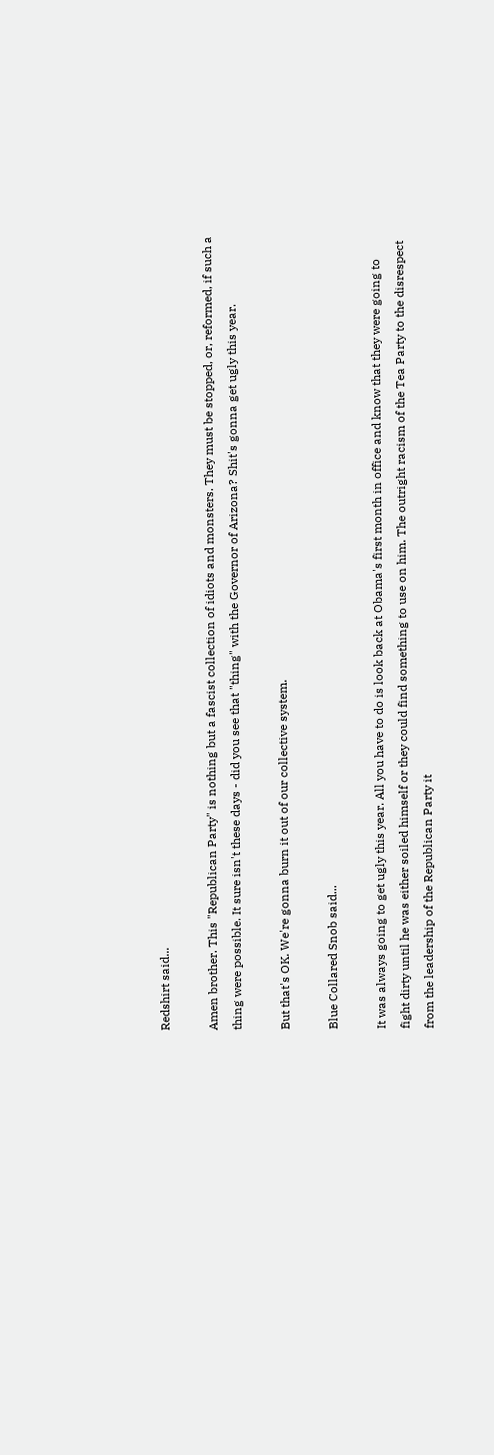Redshirt said...

Amen brother. This "Republican Party" is nothing but a fascist collection of idiots and monsters. They must be stopped, or, reformed, if such a thing were possible. It sure isn't these days - did you see that "thing" with the Governor of Arizona? Shit's gonna get ugly this year.

But that's OK. We're gonna burn it out of our collective system.

Blue Collared Snob said...

It was always going to get ugly this year. All you have to do is look back at Obama's first month in office and know that they were going to fight dirty until he was either soiled himself or they could find something to use on him. The outright racism of the Tea Party to the disrespect from the leadership of the Republican Party it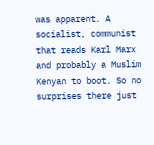was apparent. A socialist, communist that reads Karl Marx and probably a Muslim Kenyan to boot. So no surprises there just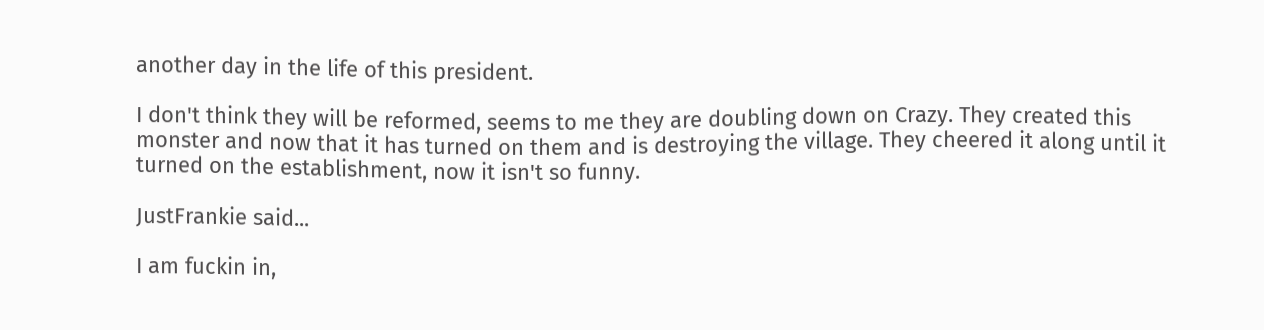another day in the life of this president.

I don't think they will be reformed, seems to me they are doubling down on Crazy. They created this monster and now that it has turned on them and is destroying the village. They cheered it along until it turned on the establishment, now it isn't so funny.

JustFrankie said...

I am fuckin in,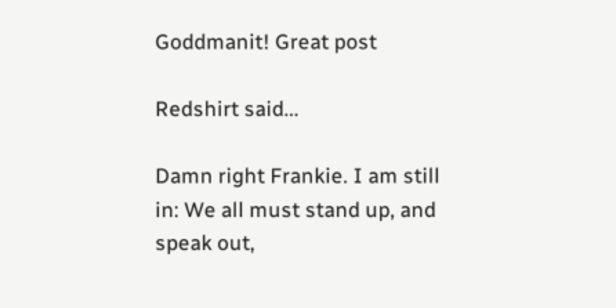Goddmanit! Great post

Redshirt said...

Damn right Frankie. I am still in: We all must stand up, and speak out,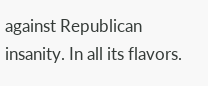against Republican insanity. In all its flavors.